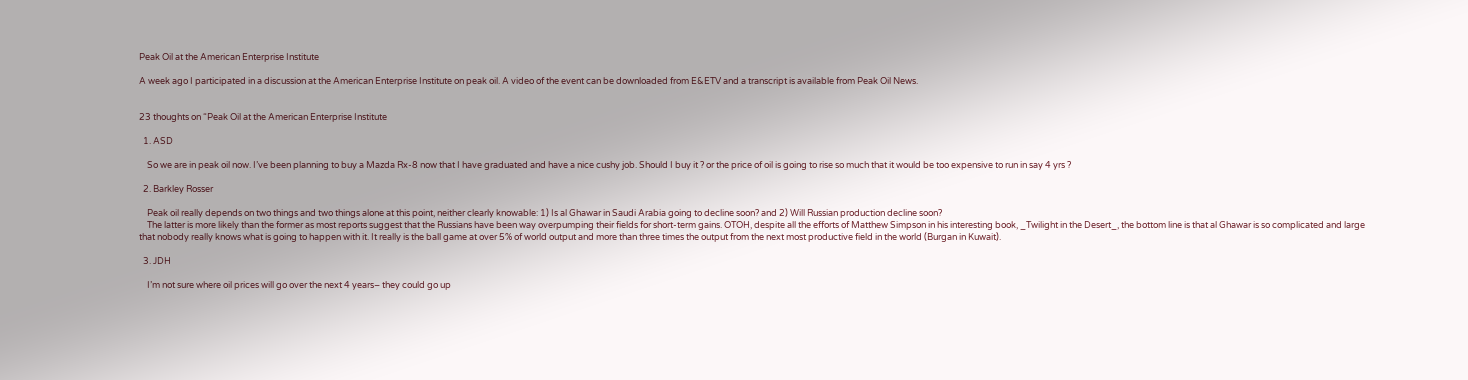Peak Oil at the American Enterprise Institute

A week ago I participated in a discussion at the American Enterprise Institute on peak oil. A video of the event can be downloaded from E&ETV and a transcript is available from Peak Oil News.


23 thoughts on “Peak Oil at the American Enterprise Institute

  1. ASD

    So we are in peak oil now. I’ve been planning to buy a Mazda Rx-8 now that I have graduated and have a nice cushy job. Should I buy it ? or the price of oil is going to rise so much that it would be too expensive to run in say 4 yrs ?

  2. Barkley Rosser

    Peak oil really depends on two things and two things alone at this point, neither clearly knowable: 1) Is al Ghawar in Saudi Arabia going to decline soon? and 2) Will Russian production decline soon?
    The latter is more likely than the former as most reports suggest that the Russians have been way overpumping their fields for short-term gains. OTOH, despite all the efforts of Matthew Simpson in his interesting book, _Twilight in the Desert_, the bottom line is that al Ghawar is so complicated and large that nobody really knows what is going to happen with it. It really is the ball game at over 5% of world output and more than three times the output from the next most productive field in the world (Burgan in Kuwait).

  3. JDH

    I’m not sure where oil prices will go over the next 4 years– they could go up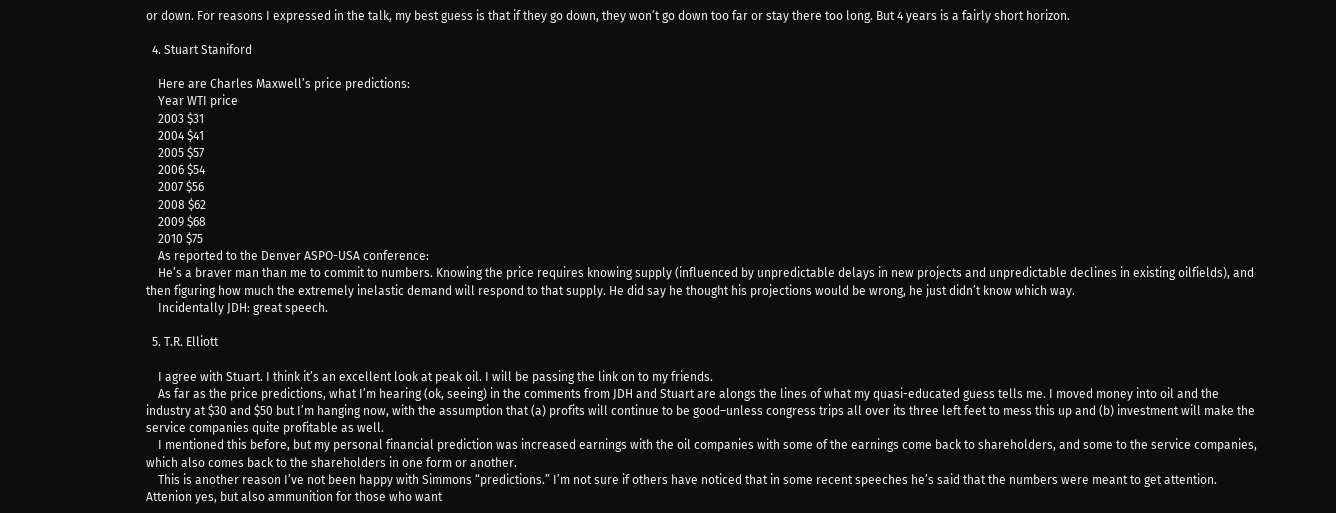or down. For reasons I expressed in the talk, my best guess is that if they go down, they won’t go down too far or stay there too long. But 4 years is a fairly short horizon.

  4. Stuart Staniford

    Here are Charles Maxwell’s price predictions:
    Year WTI price
    2003 $31
    2004 $41
    2005 $57
    2006 $54
    2007 $56
    2008 $62
    2009 $68
    2010 $75
    As reported to the Denver ASPO-USA conference:
    He’s a braver man than me to commit to numbers. Knowing the price requires knowing supply (influenced by unpredictable delays in new projects and unpredictable declines in existing oilfields), and then figuring how much the extremely inelastic demand will respond to that supply. He did say he thought his projections would be wrong, he just didn’t know which way.
    Incidentally JDH: great speech.

  5. T.R. Elliott

    I agree with Stuart. I think it’s an excellent look at peak oil. I will be passing the link on to my friends.
    As far as the price predictions, what I’m hearing (ok, seeing) in the comments from JDH and Stuart are alongs the lines of what my quasi-educated guess tells me. I moved money into oil and the industry at $30 and $50 but I’m hanging now, with the assumption that (a) profits will continue to be good–unless congress trips all over its three left feet to mess this up and (b) investment will make the service companies quite profitable as well.
    I mentioned this before, but my personal financial prediction was increased earnings with the oil companies with some of the earnings come back to shareholders, and some to the service companies, which also comes back to the shareholders in one form or another.
    This is another reason I’ve not been happy with Simmons “predictions.” I’m not sure if others have noticed that in some recent speeches he’s said that the numbers were meant to get attention. Attenion yes, but also ammunition for those who want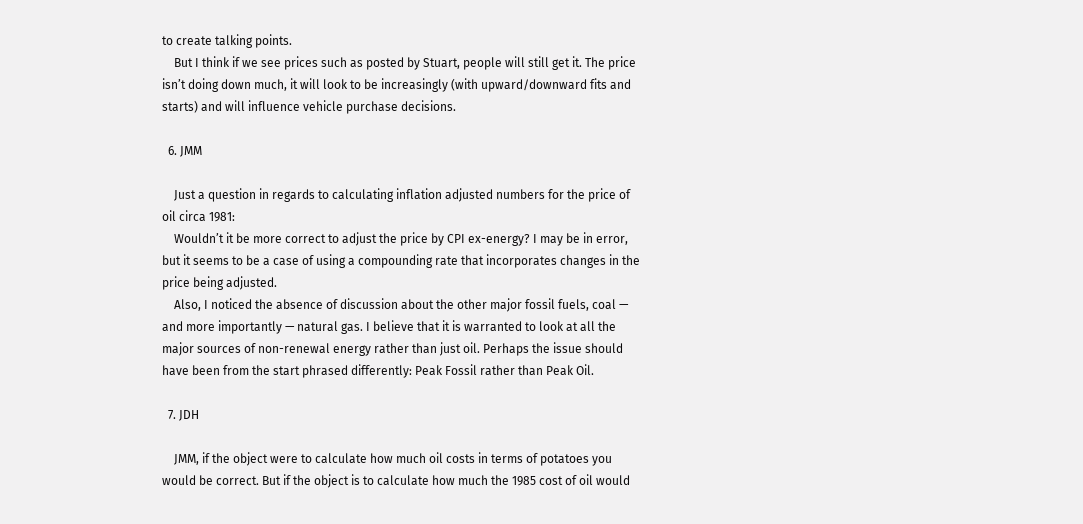to create talking points.
    But I think if we see prices such as posted by Stuart, people will still get it. The price isn’t doing down much, it will look to be increasingly (with upward/downward fits and starts) and will influence vehicle purchase decisions.

  6. JMM

    Just a question in regards to calculating inflation adjusted numbers for the price of oil circa 1981:
    Wouldn’t it be more correct to adjust the price by CPI ex-energy? I may be in error, but it seems to be a case of using a compounding rate that incorporates changes in the price being adjusted.
    Also, I noticed the absence of discussion about the other major fossil fuels, coal — and more importantly — natural gas. I believe that it is warranted to look at all the major sources of non-renewal energy rather than just oil. Perhaps the issue should have been from the start phrased differently: Peak Fossil rather than Peak Oil.

  7. JDH

    JMM, if the object were to calculate how much oil costs in terms of potatoes you would be correct. But if the object is to calculate how much the 1985 cost of oil would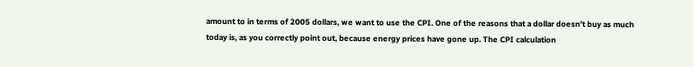amount to in terms of 2005 dollars, we want to use the CPI. One of the reasons that a dollar doesn’t buy as much today is, as you correctly point out, because energy prices have gone up. The CPI calculation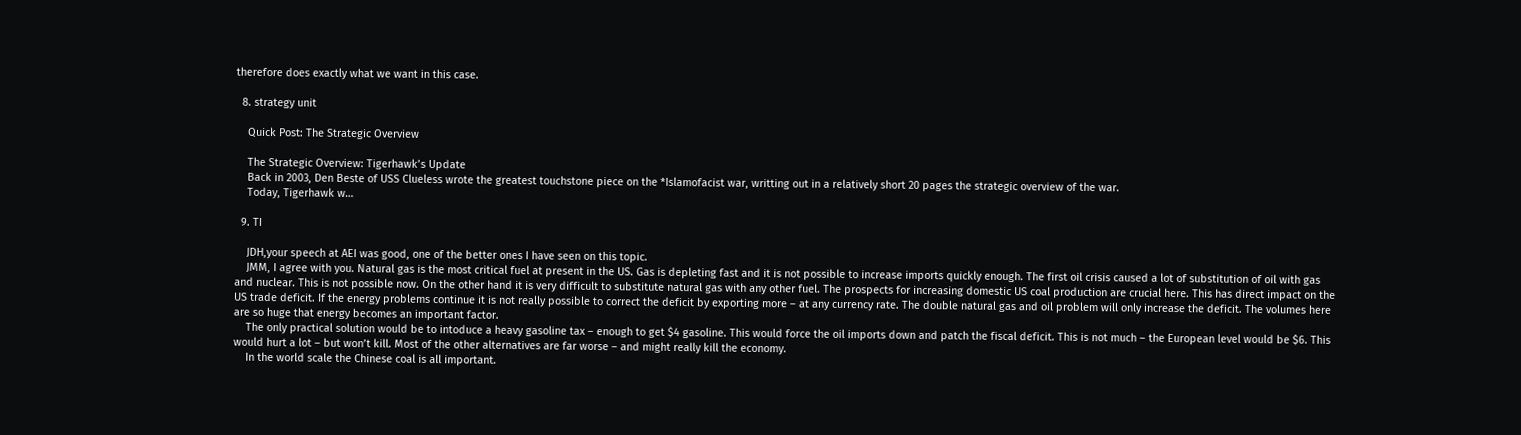therefore does exactly what we want in this case.

  8. strategy unit

    Quick Post: The Strategic Overview

    The Strategic Overview: Tigerhawk’s Update
    Back in 2003, Den Beste of USS Clueless wrote the greatest touchstone piece on the *Islamofacist war, writting out in a relatively short 20 pages the strategic overview of the war.
    Today, Tigerhawk w…

  9. TI

    JDH,your speech at AEI was good, one of the better ones I have seen on this topic.
    JMM, I agree with you. Natural gas is the most critical fuel at present in the US. Gas is depleting fast and it is not possible to increase imports quickly enough. The first oil crisis caused a lot of substitution of oil with gas and nuclear. This is not possible now. On the other hand it is very difficult to substitute natural gas with any other fuel. The prospects for increasing domestic US coal production are crucial here. This has direct impact on the US trade deficit. If the energy problems continue it is not really possible to correct the deficit by exporting more – at any currency rate. The double natural gas and oil problem will only increase the deficit. The volumes here are so huge that energy becomes an important factor.
    The only practical solution would be to intoduce a heavy gasoline tax – enough to get $4 gasoline. This would force the oil imports down and patch the fiscal deficit. This is not much – the European level would be $6. This would hurt a lot – but won’t kill. Most of the other alternatives are far worse – and might really kill the economy.
    In the world scale the Chinese coal is all important.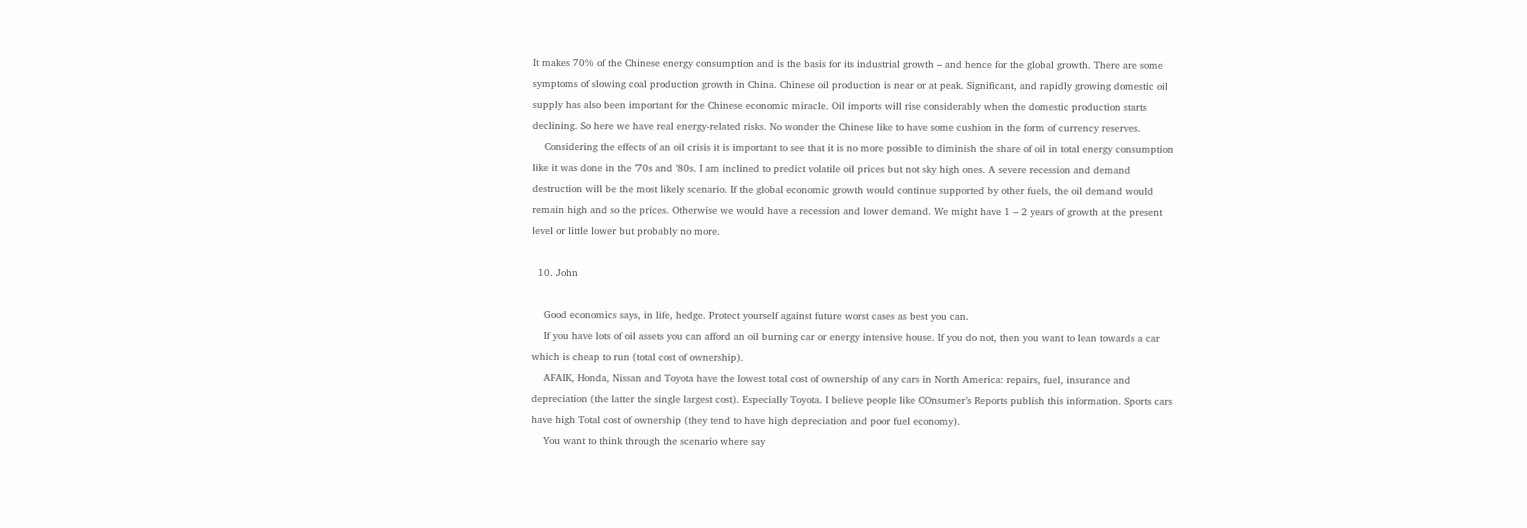It makes 70% of the Chinese energy consumption and is the basis for its industrial growth – and hence for the global growth. There are some symptoms of slowing coal production growth in China. Chinese oil production is near or at peak. Significant, and rapidly growing domestic oil supply has also been important for the Chinese economic miracle. Oil imports will rise considerably when the domestic production starts declining. So here we have real energy-related risks. No wonder the Chinese like to have some cushion in the form of currency reserves.
    Considering the effects of an oil crisis it is important to see that it is no more possible to diminish the share of oil in total energy consumption like it was done in the ’70s and ’80s. I am inclined to predict volatile oil prices but not sky high ones. A severe recession and demand destruction will be the most likely scenario. If the global economic growth would continue supported by other fuels, the oil demand would remain high and so the prices. Otherwise we would have a recession and lower demand. We might have 1 – 2 years of growth at the present level or little lower but probably no more.

  10. John

    Good economics says, in life, hedge. Protect yourself against future worst cases as best you can.
    If you have lots of oil assets you can afford an oil burning car or energy intensive house. If you do not, then you want to lean towards a car which is cheap to run (total cost of ownership).
    AFAIK, Honda, Nissan and Toyota have the lowest total cost of ownership of any cars in North America: repairs, fuel, insurance and depreciation (the latter the single largest cost). Especially Toyota. I believe people like COnsumer’s Reports publish this information. Sports cars have high Total cost of ownership (they tend to have high depreciation and poor fuel economy).
    You want to think through the scenario where say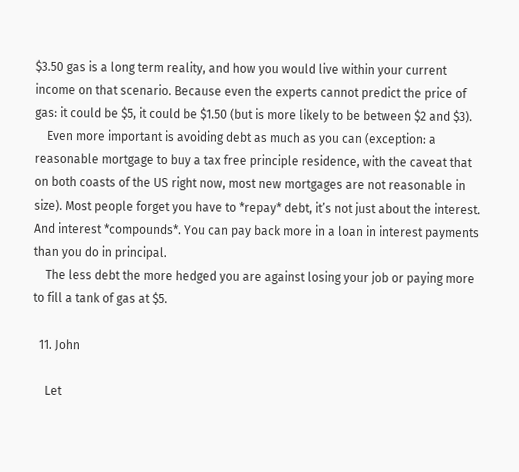$3.50 gas is a long term reality, and how you would live within your current income on that scenario. Because even the experts cannot predict the price of gas: it could be $5, it could be $1.50 (but is more likely to be between $2 and $3).
    Even more important is avoiding debt as much as you can (exception: a reasonable mortgage to buy a tax free principle residence, with the caveat that on both coasts of the US right now, most new mortgages are not reasonable in size). Most people forget you have to *repay* debt, it’s not just about the interest. And interest *compounds*. You can pay back more in a loan in interest payments than you do in principal.
    The less debt the more hedged you are against losing your job or paying more to fill a tank of gas at $5.

  11. John

    Let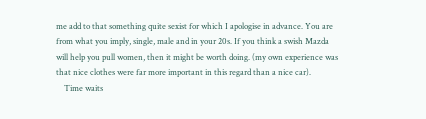me add to that something quite sexist for which I apologise in advance. You are from what you imply, single, male and in your 20s. If you think a swish Mazda will help you pull women, then it might be worth doing. (my own experience was that nice clothes were far more important in this regard than a nice car).
    Time waits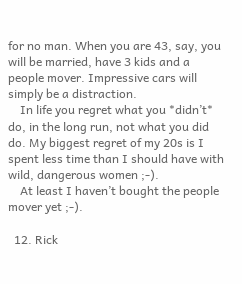for no man. When you are 43, say, you will be married, have 3 kids and a people mover. Impressive cars will simply be a distraction.
    In life you regret what you *didn’t* do, in the long run, not what you did do. My biggest regret of my 20s is I spent less time than I should have with wild, dangerous women ;-).
    At least I haven’t bought the people mover yet ;-).

  12. Rick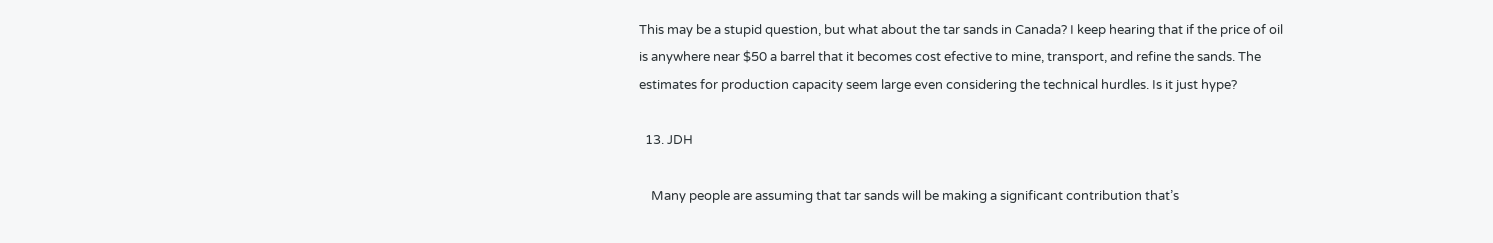This may be a stupid question, but what about the tar sands in Canada? I keep hearing that if the price of oil is anywhere near $50 a barrel that it becomes cost efective to mine, transport, and refine the sands. The estimates for production capacity seem large even considering the technical hurdles. Is it just hype?

  13. JDH

    Many people are assuming that tar sands will be making a significant contribution that’s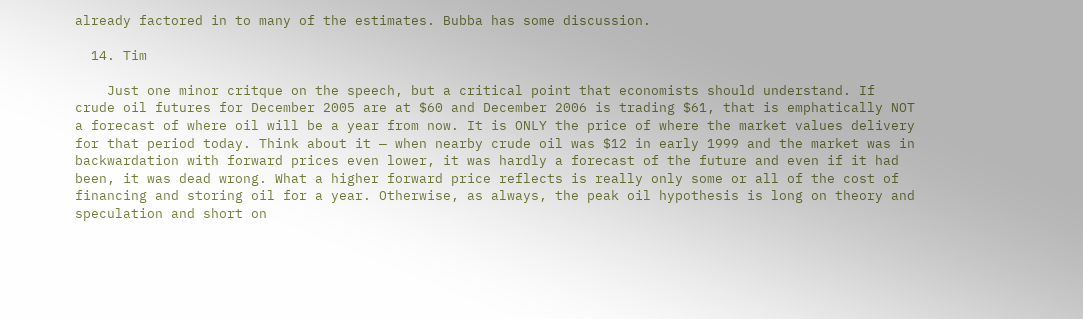already factored in to many of the estimates. Bubba has some discussion.

  14. Tim

    Just one minor critque on the speech, but a critical point that economists should understand. If crude oil futures for December 2005 are at $60 and December 2006 is trading $61, that is emphatically NOT a forecast of where oil will be a year from now. It is ONLY the price of where the market values delivery for that period today. Think about it — when nearby crude oil was $12 in early 1999 and the market was in backwardation with forward prices even lower, it was hardly a forecast of the future and even if it had been, it was dead wrong. What a higher forward price reflects is really only some or all of the cost of financing and storing oil for a year. Otherwise, as always, the peak oil hypothesis is long on theory and speculation and short on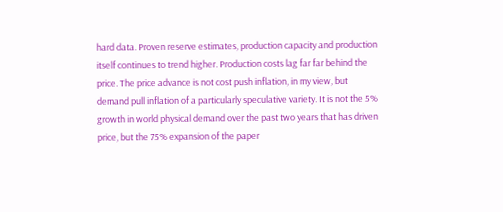hard data. Proven reserve estimates, production capacity and production itself continues to trend higher. Production costs lag far far behind the price. The price advance is not cost push inflation, in my view, but demand pull inflation of a particularly speculative variety. It is not the 5% growth in world physical demand over the past two years that has driven price, but the 75% expansion of the paper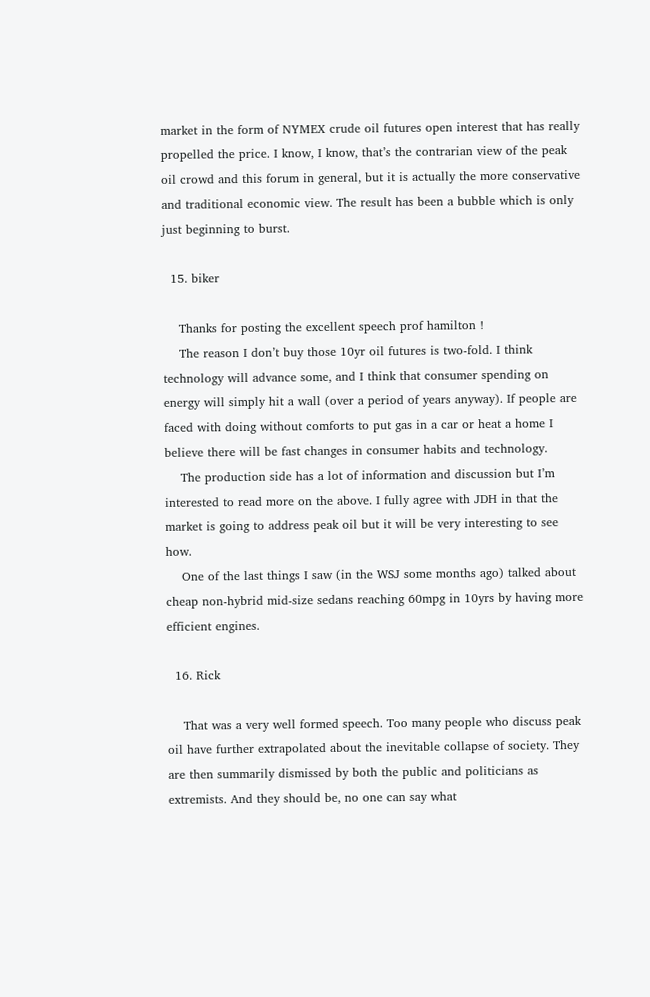market in the form of NYMEX crude oil futures open interest that has really propelled the price. I know, I know, that’s the contrarian view of the peak oil crowd and this forum in general, but it is actually the more conservative and traditional economic view. The result has been a bubble which is only just beginning to burst.

  15. biker

    Thanks for posting the excellent speech prof hamilton !
    The reason I don’t buy those 10yr oil futures is two-fold. I think technology will advance some, and I think that consumer spending on energy will simply hit a wall (over a period of years anyway). If people are faced with doing without comforts to put gas in a car or heat a home I believe there will be fast changes in consumer habits and technology.
    The production side has a lot of information and discussion but I’m interested to read more on the above. I fully agree with JDH in that the market is going to address peak oil but it will be very interesting to see how.
    One of the last things I saw (in the WSJ some months ago) talked about cheap non-hybrid mid-size sedans reaching 60mpg in 10yrs by having more efficient engines.

  16. Rick

    That was a very well formed speech. Too many people who discuss peak oil have further extrapolated about the inevitable collapse of society. They are then summarily dismissed by both the public and politicians as extremists. And they should be, no one can say what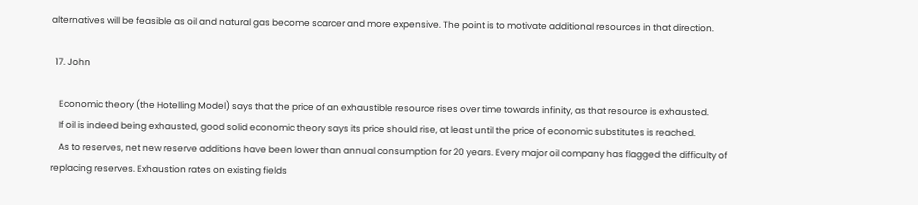alternatives will be feasible as oil and natural gas become scarcer and more expensive. The point is to motivate additional resources in that direction.

  17. John

    Economic theory (the Hotelling Model) says that the price of an exhaustible resource rises over time towards infinity, as that resource is exhausted.
    If oil is indeed being exhausted, good solid economic theory says its price should rise, at least until the price of economic substitutes is reached.
    As to reserves, net new reserve additions have been lower than annual consumption for 20 years. Every major oil company has flagged the difficulty of replacing reserves. Exhaustion rates on existing fields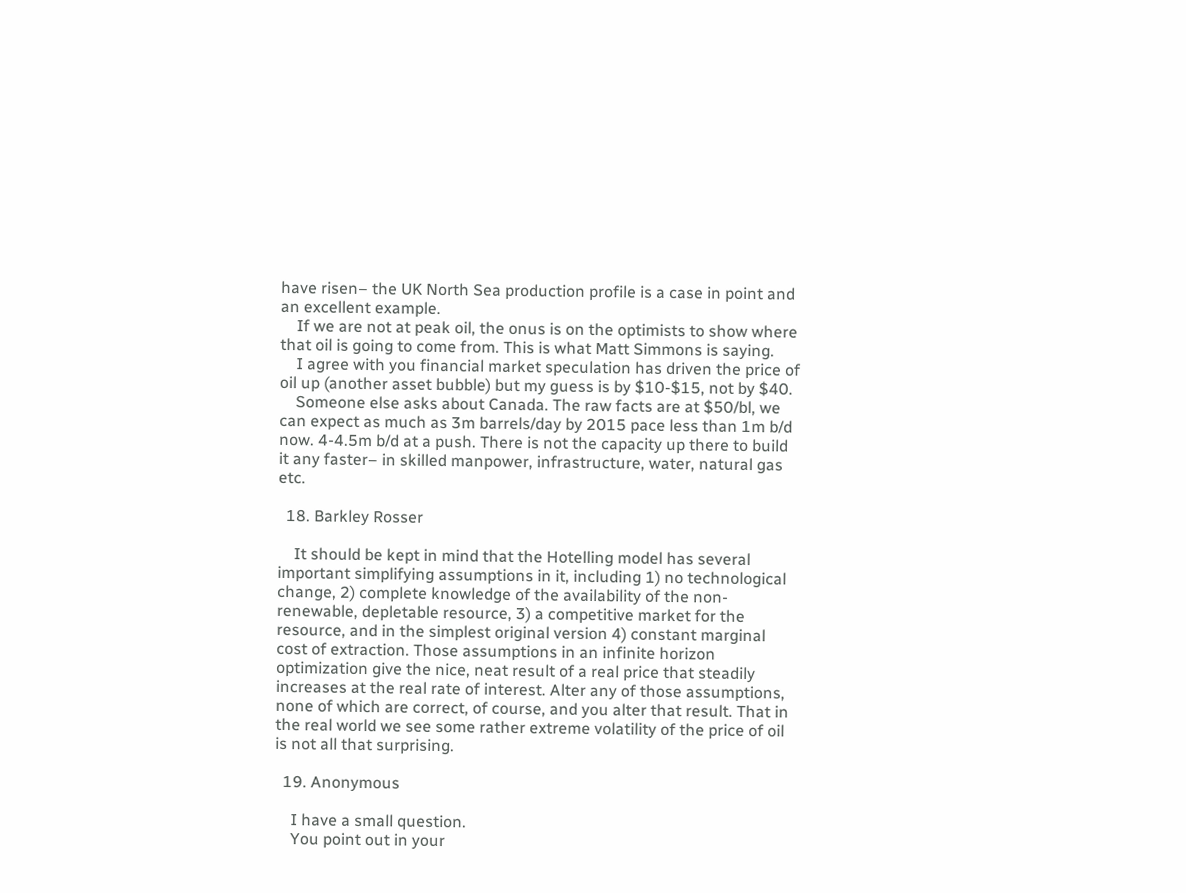have risen– the UK North Sea production profile is a case in point and an excellent example.
    If we are not at peak oil, the onus is on the optimists to show where that oil is going to come from. This is what Matt Simmons is saying.
    I agree with you financial market speculation has driven the price of oil up (another asset bubble) but my guess is by $10-$15, not by $40.
    Someone else asks about Canada. The raw facts are at $50/bl, we can expect as much as 3m barrels/day by 2015 pace less than 1m b/d now. 4-4.5m b/d at a push. There is not the capacity up there to build it any faster– in skilled manpower, infrastructure, water, natural gas etc.

  18. Barkley Rosser

    It should be kept in mind that the Hotelling model has several important simplifying assumptions in it, including 1) no technological change, 2) complete knowledge of the availability of the non-renewable, depletable resource, 3) a competitive market for the resource, and in the simplest original version 4) constant marginal cost of extraction. Those assumptions in an infinite horizon optimization give the nice, neat result of a real price that steadily increases at the real rate of interest. Alter any of those assumptions, none of which are correct, of course, and you alter that result. That in the real world we see some rather extreme volatility of the price of oil is not all that surprising.

  19. Anonymous

    I have a small question.
    You point out in your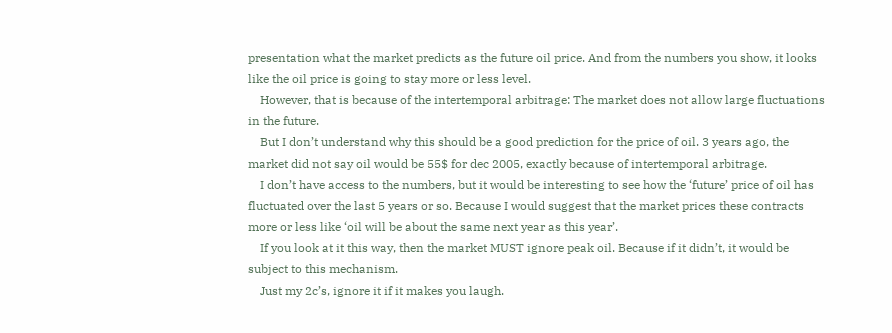presentation what the market predicts as the future oil price. And from the numbers you show, it looks like the oil price is going to stay more or less level.
    However, that is because of the intertemporal arbitrage: The market does not allow large fluctuations in the future.
    But I don’t understand why this should be a good prediction for the price of oil. 3 years ago, the market did not say oil would be 55$ for dec 2005, exactly because of intertemporal arbitrage.
    I don’t have access to the numbers, but it would be interesting to see how the ‘future’ price of oil has fluctuated over the last 5 years or so. Because I would suggest that the market prices these contracts more or less like ‘oil will be about the same next year as this year’.
    If you look at it this way, then the market MUST ignore peak oil. Because if it didn’t, it would be subject to this mechanism.
    Just my 2c’s, ignore it if it makes you laugh.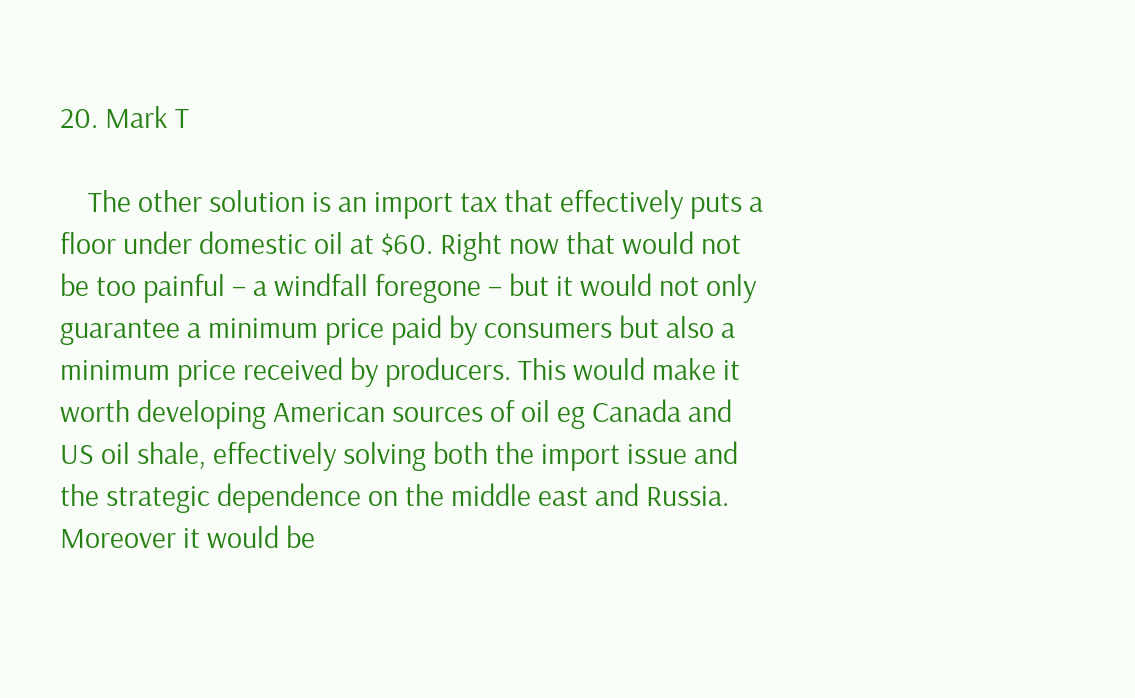20. Mark T

    The other solution is an import tax that effectively puts a floor under domestic oil at $60. Right now that would not be too painful – a windfall foregone – but it would not only guarantee a minimum price paid by consumers but also a minimum price received by producers. This would make it worth developing American sources of oil eg Canada and US oil shale, effectively solving both the import issue and the strategic dependence on the middle east and Russia. Moreover it would be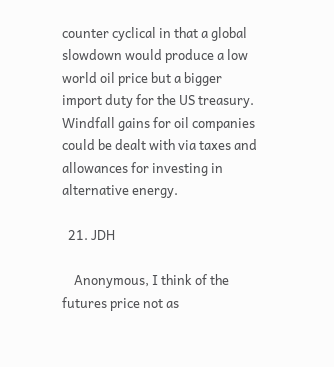counter cyclical in that a global slowdown would produce a low world oil price but a bigger import duty for the US treasury. Windfall gains for oil companies could be dealt with via taxes and allowances for investing in alternative energy.

  21. JDH

    Anonymous, I think of the futures price not as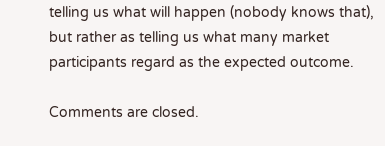telling us what will happen (nobody knows that), but rather as telling us what many market participants regard as the expected outcome.

Comments are closed.